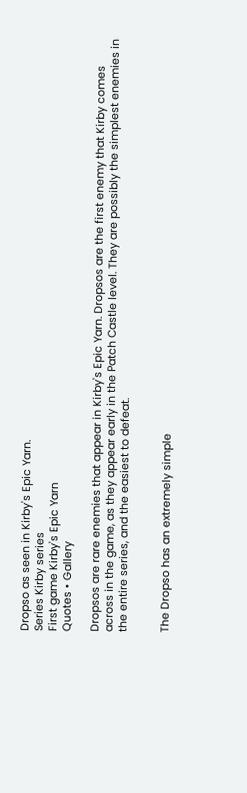Dropso as seen in Kirby's Epic Yarn.
Series Kirby series
First game Kirby's Epic Yarn
Quotes • Gallery

Dropsos are rare enemies that appear in Kirby's Epic Yarn. Dropsos are the first enemy that Kirby comes across in the game, as they appear early in the Patch Castle level. They are possibly the simplest enemies in the entire series, and the easiest to defeat.


The Dropso has an extremely simple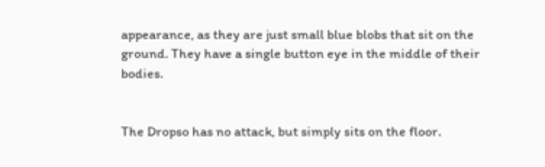appearance, as they are just small blue blobs that sit on the ground. They have a single button eye in the middle of their bodies.


The Dropso has no attack, but simply sits on the floor.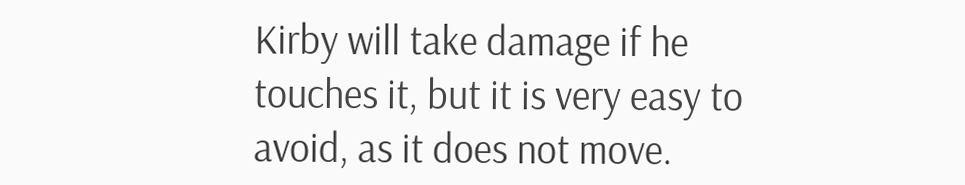Kirby will take damage if he touches it, but it is very easy to avoid, as it does not move.